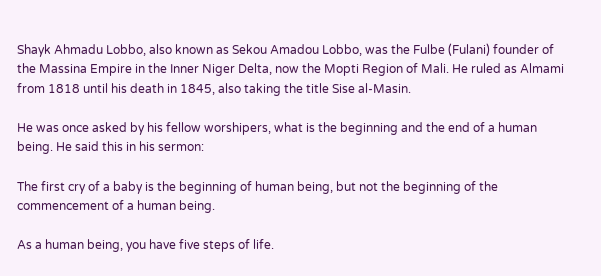Shayk Ahmadu Lobbo, also known as Sekou Amadou Lobbo, was the Fulbe (Fulani) founder of the Massina Empire in the Inner Niger Delta, now the Mopti Region of Mali. He ruled as Almami from 1818 until his death in 1845, also taking the title Sise al-Masin.

He was once asked by his fellow worshipers, what is the beginning and the end of a human being. He said this in his sermon:

The first cry of a baby is the beginning of human being, but not the beginning of the commencement of a human being.

As a human being, you have five steps of life.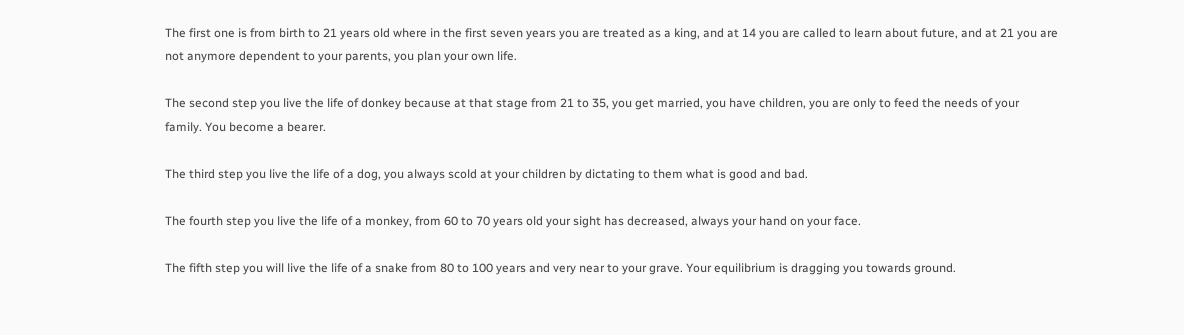The first one is from birth to 21 years old where in the first seven years you are treated as a king, and at 14 you are called to learn about future, and at 21 you are not anymore dependent to your parents, you plan your own life.

The second step you live the life of donkey because at that stage from 21 to 35, you get married, you have children, you are only to feed the needs of your family. You become a bearer.

The third step you live the life of a dog, you always scold at your children by dictating to them what is good and bad.

The fourth step you live the life of a monkey, from 60 to 70 years old your sight has decreased, always your hand on your face.

The fifth step you will live the life of a snake from 80 to 100 years and very near to your grave. Your equilibrium is dragging you towards ground.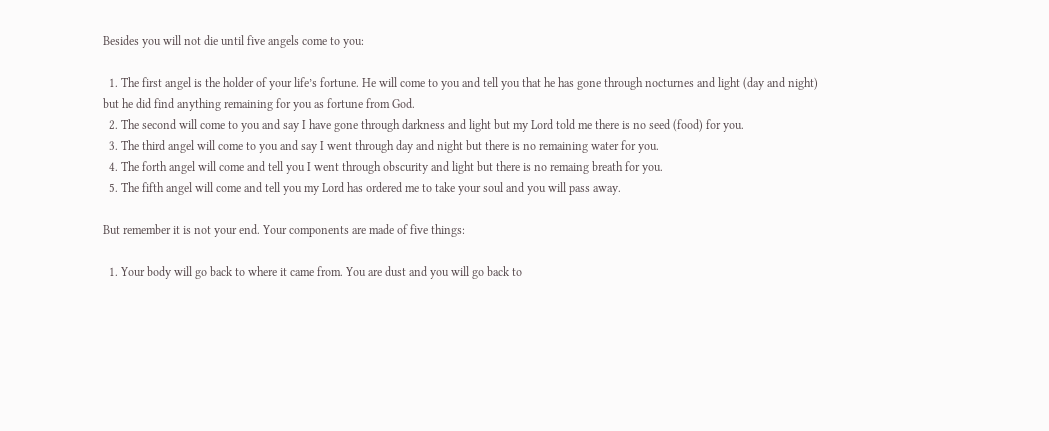Besides you will not die until five angels come to you:

  1. The first angel is the holder of your life’s fortune. He will come to you and tell you that he has gone through nocturnes and light (day and night) but he did find anything remaining for you as fortune from God.
  2. The second will come to you and say I have gone through darkness and light but my Lord told me there is no seed (food) for you.
  3. The third angel will come to you and say I went through day and night but there is no remaining water for you.
  4. The forth angel will come and tell you I went through obscurity and light but there is no remaing breath for you.
  5. The fifth angel will come and tell you my Lord has ordered me to take your soul and you will pass away.

But remember it is not your end. Your components are made of five things:

  1. Your body will go back to where it came from. You are dust and you will go back to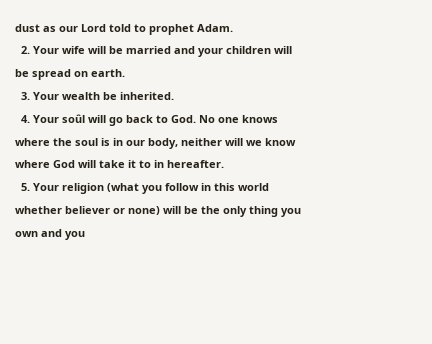dust as our Lord told to prophet Adam.
  2. Your wife will be married and your children will be spread on earth.
  3. Your wealth be inherited.
  4. Your soûl will go back to God. No one knows where the soul is in our body, neither will we know where God will take it to in hereafter.
  5. Your religion (what you follow in this world whether believer or none) will be the only thing you own and you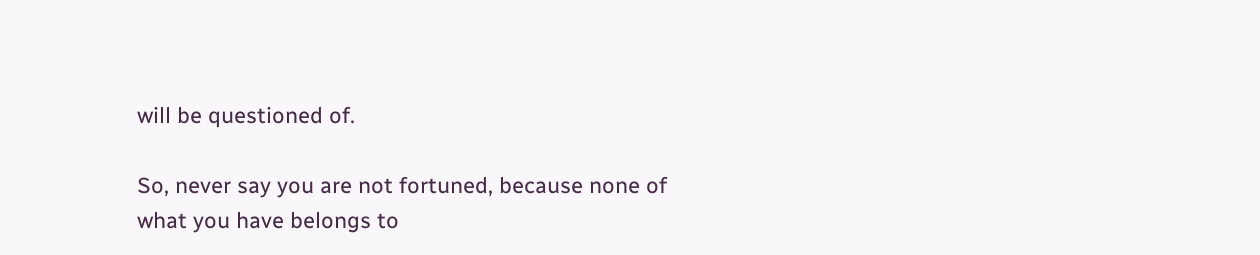will be questioned of.

So, never say you are not fortuned, because none of what you have belongs to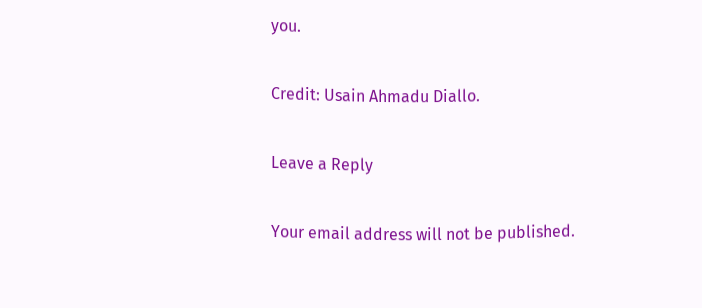you.

Credit: Usain Ahmadu Diallo.

Leave a Reply

Your email address will not be published.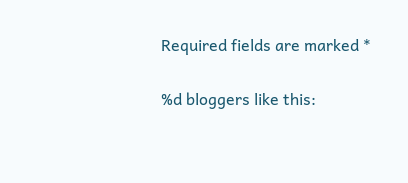Required fields are marked *

%d bloggers like this: